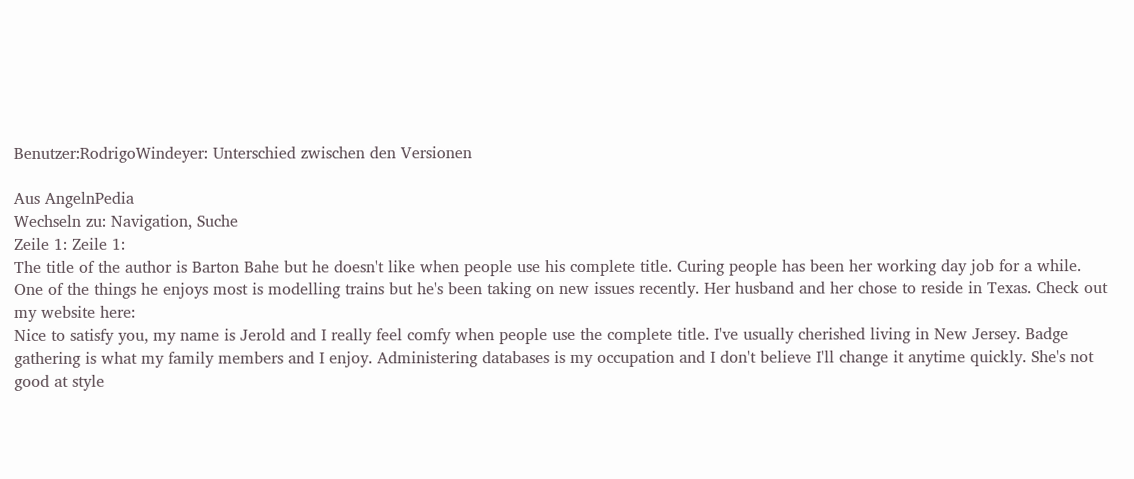Benutzer:RodrigoWindeyer: Unterschied zwischen den Versionen

Aus AngelnPedia
Wechseln zu: Navigation, Suche
Zeile 1: Zeile 1:
The title of the author is Barton Bahe but he doesn't like when people use his complete title. Curing people has been her working day job for a while. One of the things he enjoys most is modelling trains but he's been taking on new issues recently. Her husband and her chose to reside in Texas. Check out my website here:
Nice to satisfy you, my name is Jerold and I really feel comfy when people use the complete title. I've usually cherished living in New Jersey. Badge gathering is what my family members and I enjoy. Administering databases is my occupation and I don't believe I'll change it anytime quickly. She's not good at style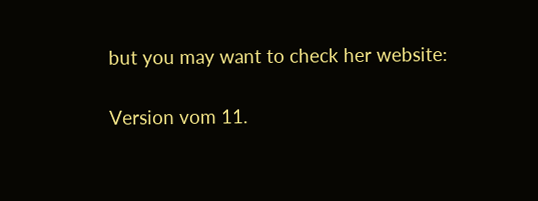but you may want to check her website:

Version vom 11.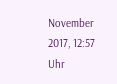November 2017, 12:57 Uhr